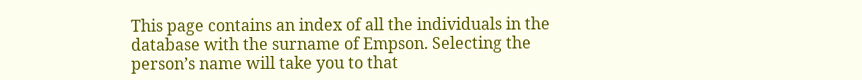This page contains an index of all the individuals in the database with the surname of Empson. Selecting the person’s name will take you to that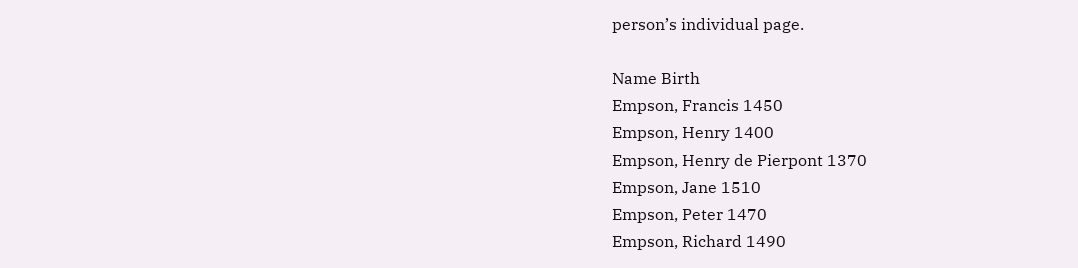person’s individual page.

Name Birth
Empson, Francis 1450
Empson, Henry 1400
Empson, Henry de Pierpont 1370
Empson, Jane 1510
Empson, Peter 1470
Empson, Richard 1490